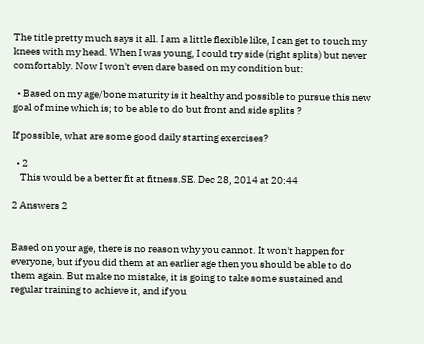The title pretty much says it all. I am a little flexible like, I can get to touch my knees with my head. When I was young, I could try side (right splits) but never comfortably. Now I won't even dare based on my condition but:

  • Based on my age/bone maturity is it healthy and possible to pursue this new goal of mine which is; to be able to do but front and side splits ?

If possible, what are some good daily starting exercises?

  • 2
    This would be a better fit at fitness.SE. Dec 28, 2014 at 20:44

2 Answers 2


Based on your age, there is no reason why you cannot. It won't happen for everyone, but if you did them at an earlier age then you should be able to do them again. But make no mistake, it is going to take some sustained and regular training to achieve it, and if you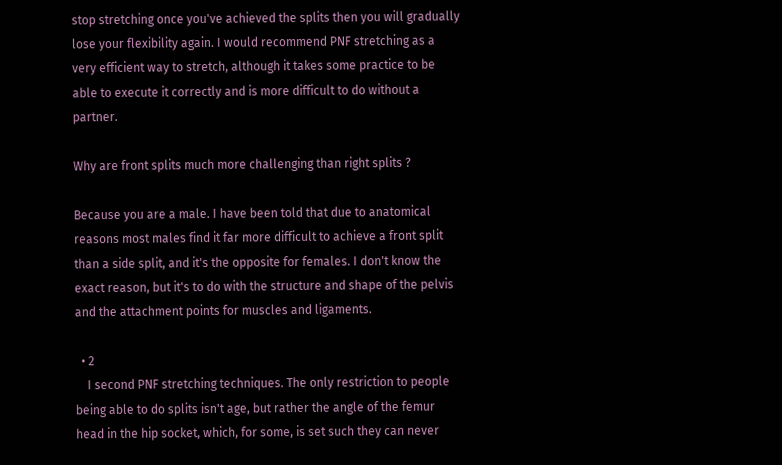stop stretching once you've achieved the splits then you will gradually lose your flexibility again. I would recommend PNF stretching as a very efficient way to stretch, although it takes some practice to be able to execute it correctly and is more difficult to do without a partner.

Why are front splits much more challenging than right splits ?

Because you are a male. I have been told that due to anatomical reasons most males find it far more difficult to achieve a front split than a side split, and it's the opposite for females. I don't know the exact reason, but it's to do with the structure and shape of the pelvis and the attachment points for muscles and ligaments.

  • 2
    I second PNF stretching techniques. The only restriction to people being able to do splits isn't age, but rather the angle of the femur head in the hip socket, which, for some, is set such they can never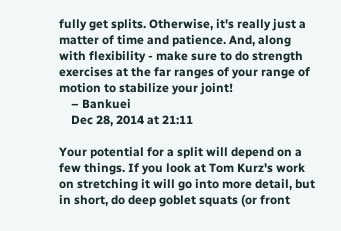fully get splits. Otherwise, it's really just a matter of time and patience. And, along with flexibility - make sure to do strength exercises at the far ranges of your range of motion to stabilize your joint!
    – Bankuei
    Dec 28, 2014 at 21:11

Your potential for a split will depend on a few things. If you look at Tom Kurz's work on stretching it will go into more detail, but in short, do deep goblet squats (or front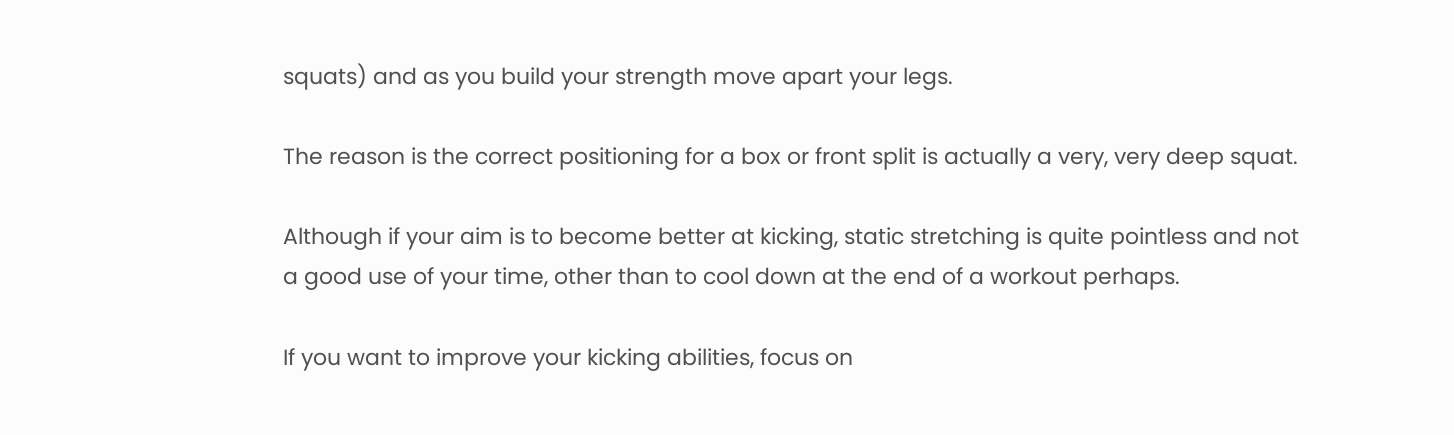squats) and as you build your strength move apart your legs.

The reason is the correct positioning for a box or front split is actually a very, very deep squat.

Although if your aim is to become better at kicking, static stretching is quite pointless and not a good use of your time, other than to cool down at the end of a workout perhaps.

If you want to improve your kicking abilities, focus on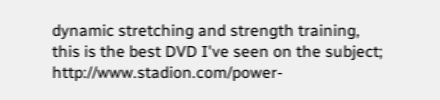dynamic stretching and strength training, this is the best DVD I've seen on the subject; http://www.stadion.com/power-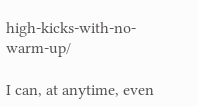high-kicks-with-no-warm-up/

I can, at anytime, even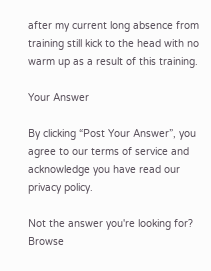after my current long absence from training still kick to the head with no warm up as a result of this training.

Your Answer

By clicking “Post Your Answer”, you agree to our terms of service and acknowledge you have read our privacy policy.

Not the answer you're looking for? Browse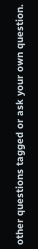other questions tagged or ask your own question.